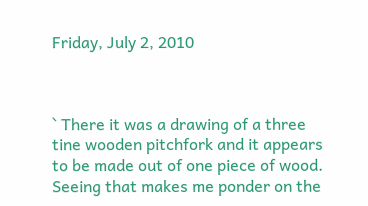Friday, July 2, 2010



` There it was a drawing of a three tine wooden pitchfork and it appears to be made out of one piece of wood. Seeing that makes me ponder on the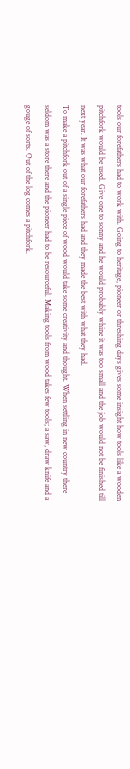tools our forefathers had to work with. Going to heritage, pioneer or threshing days gives some insight how tools like a wooden pitchfork would be used. Give one to sonny and he would probably whine it was too small and the job would not be finished till next year. It was what our forefathers had and they made the best with what they had.
To make a pitchfork out of a single piece of wood would take some creativity and thought. When settling in new country there seldom was a store there and the pioneer had to be resourceful. Making tools from wood takes few tools; a saw, draw knife and a gouge of sorts. Out of the log comes a pitchfork.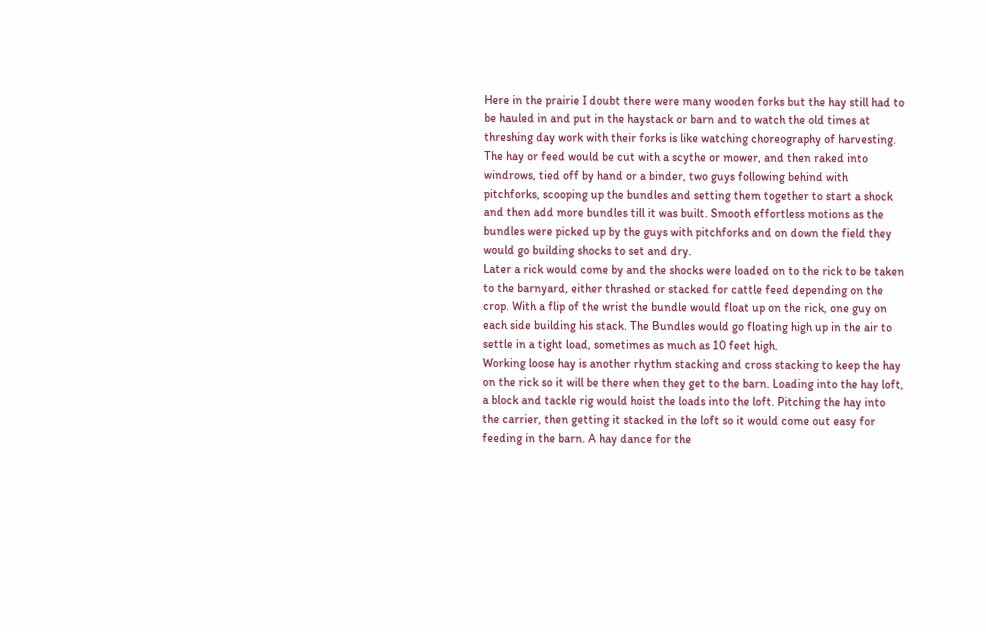Here in the prairie I doubt there were many wooden forks but the hay still had to be hauled in and put in the haystack or barn and to watch the old times at threshing day work with their forks is like watching choreography of harvesting.
The hay or feed would be cut with a scythe or mower, and then raked into windrows, tied off by hand or a binder, two guys following behind with pitchforks, scooping up the bundles and setting them together to start a shock and then add more bundles till it was built. Smooth effortless motions as the bundles were picked up by the guys with pitchforks and on down the field they would go building shocks to set and dry.
Later a rick would come by and the shocks were loaded on to the rick to be taken to the barnyard, either thrashed or stacked for cattle feed depending on the crop. With a flip of the wrist the bundle would float up on the rick, one guy on each side building his stack. The Bundles would go floating high up in the air to settle in a tight load, sometimes as much as 10 feet high.
Working loose hay is another rhythm stacking and cross stacking to keep the hay on the rick so it will be there when they get to the barn. Loading into the hay loft, a block and tackle rig would hoist the loads into the loft. Pitching the hay into the carrier, then getting it stacked in the loft so it would come out easy for feeding in the barn. A hay dance for the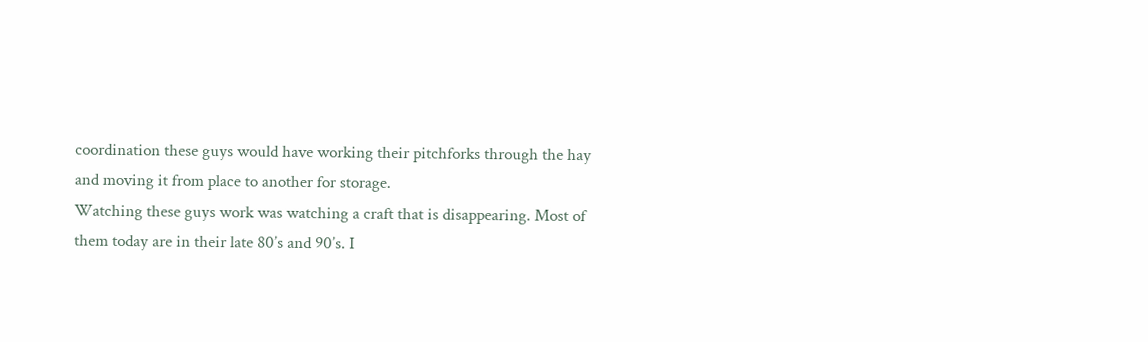coordination these guys would have working their pitchforks through the hay and moving it from place to another for storage.
Watching these guys work was watching a craft that is disappearing. Most of them today are in their late 80’s and 90’s. I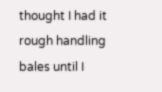thought I had it rough handling bales until I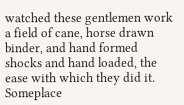watched these gentlemen work a field of cane, horse drawn binder, and hand formed shocks and hand loaded, the ease with which they did it.
Someplace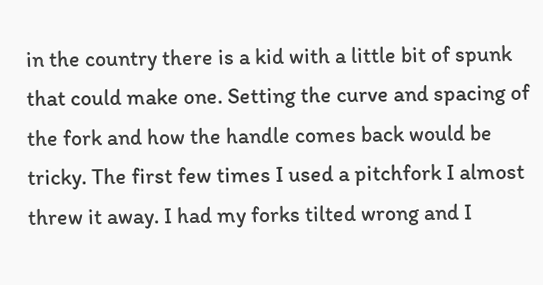in the country there is a kid with a little bit of spunk that could make one. Setting the curve and spacing of the fork and how the handle comes back would be tricky. The first few times I used a pitchfork I almost threw it away. I had my forks tilted wrong and I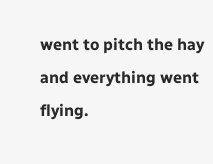went to pitch the hay and everything went flying.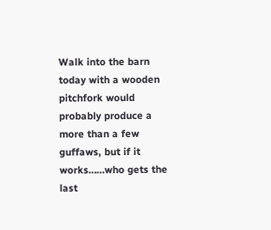Walk into the barn today with a wooden pitchfork would probably produce a more than a few guffaws, but if it works……who gets the last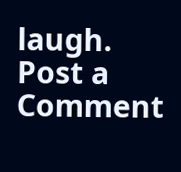laugh.
Post a Comment